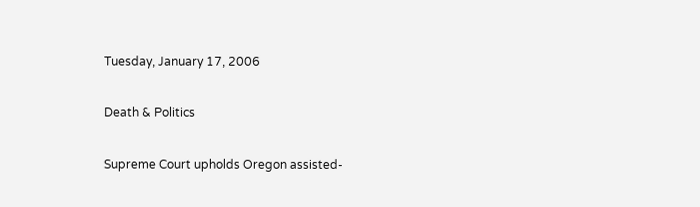Tuesday, January 17, 2006

Death & Politics

Supreme Court upholds Oregon assisted-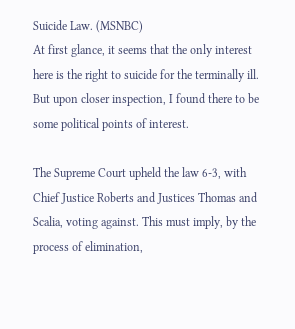Suicide Law. (MSNBC)
At first glance, it seems that the only interest here is the right to suicide for the terminally ill. But upon closer inspection, I found there to be some political points of interest.

The Supreme Court upheld the law 6-3, with Chief Justice Roberts and Justices Thomas and Scalia, voting against. This must imply, by the process of elimination,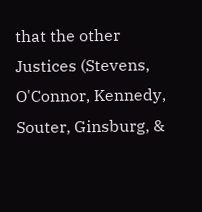that the other Justices (Stevens, O'Connor, Kennedy, Souter, Ginsburg, &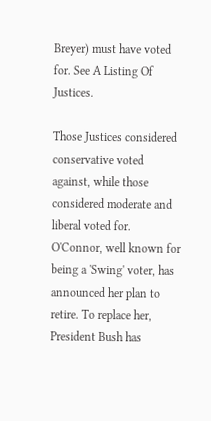Breyer) must have voted for. See A Listing Of Justices.

Those Justices considered conservative voted against, while those considered moderate and liberal voted for. O'Connor, well known for being a 'Swing' voter, has announced her plan to retire. To replace her, President Bush has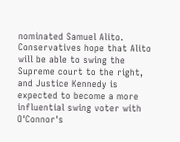nominated Samuel Alito. Conservatives hope that Alito will be able to swing the Supreme court to the right, and Justice Kennedy is expected to become a more influential swing voter with O'Connor's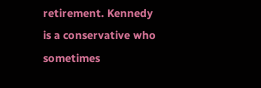retirement. Kennedy is a conservative who sometimes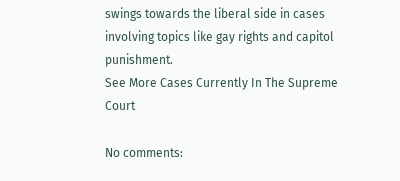swings towards the liberal side in cases involving topics like gay rights and capitol punishment.
See More Cases Currently In The Supreme Court

No comments: